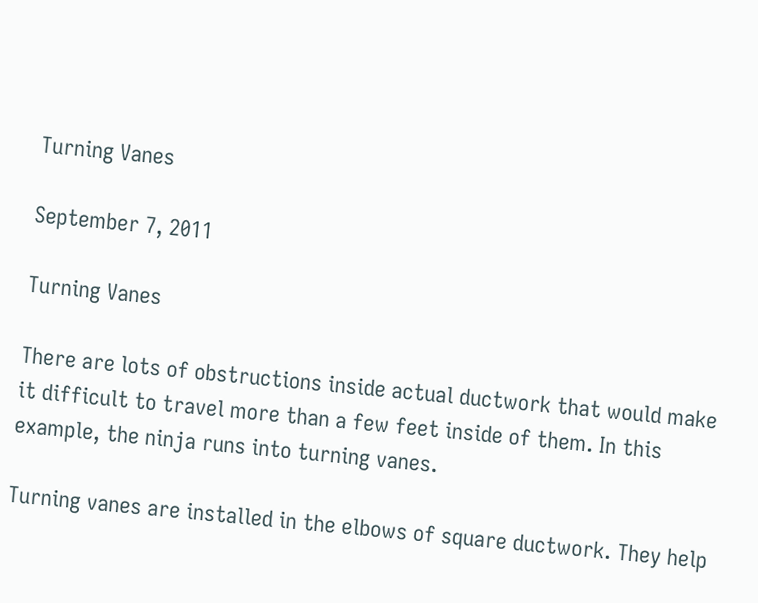Turning Vanes

September 7, 2011

Turning Vanes

There are lots of obstructions inside actual ductwork that would make it difficult to travel more than a few feet inside of them. In this example, the ninja runs into turning vanes.

Turning vanes are installed in the elbows of square ductwork. They help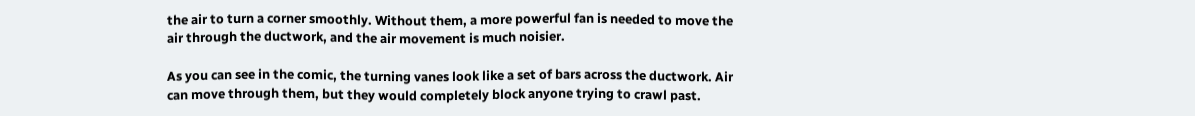the air to turn a corner smoothly. Without them, a more powerful fan is needed to move the air through the ductwork, and the air movement is much noisier.

As you can see in the comic, the turning vanes look like a set of bars across the ductwork. Air can move through them, but they would completely block anyone trying to crawl past.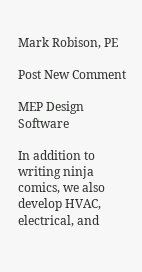Mark Robison, PE

Post New Comment

MEP Design Software

In addition to writing ninja comics, we also develop HVAC, electrical, and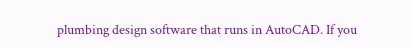plumbing design software that runs in AutoCAD. If you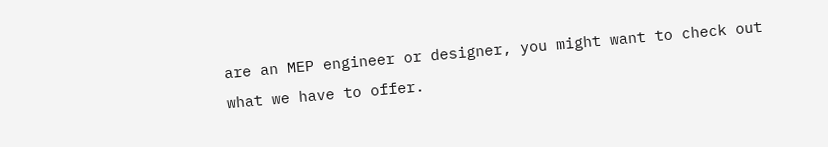are an MEP engineer or designer, you might want to check out what we have to offer.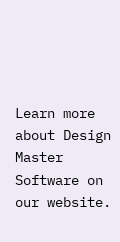Learn more about Design Master Software on our website.